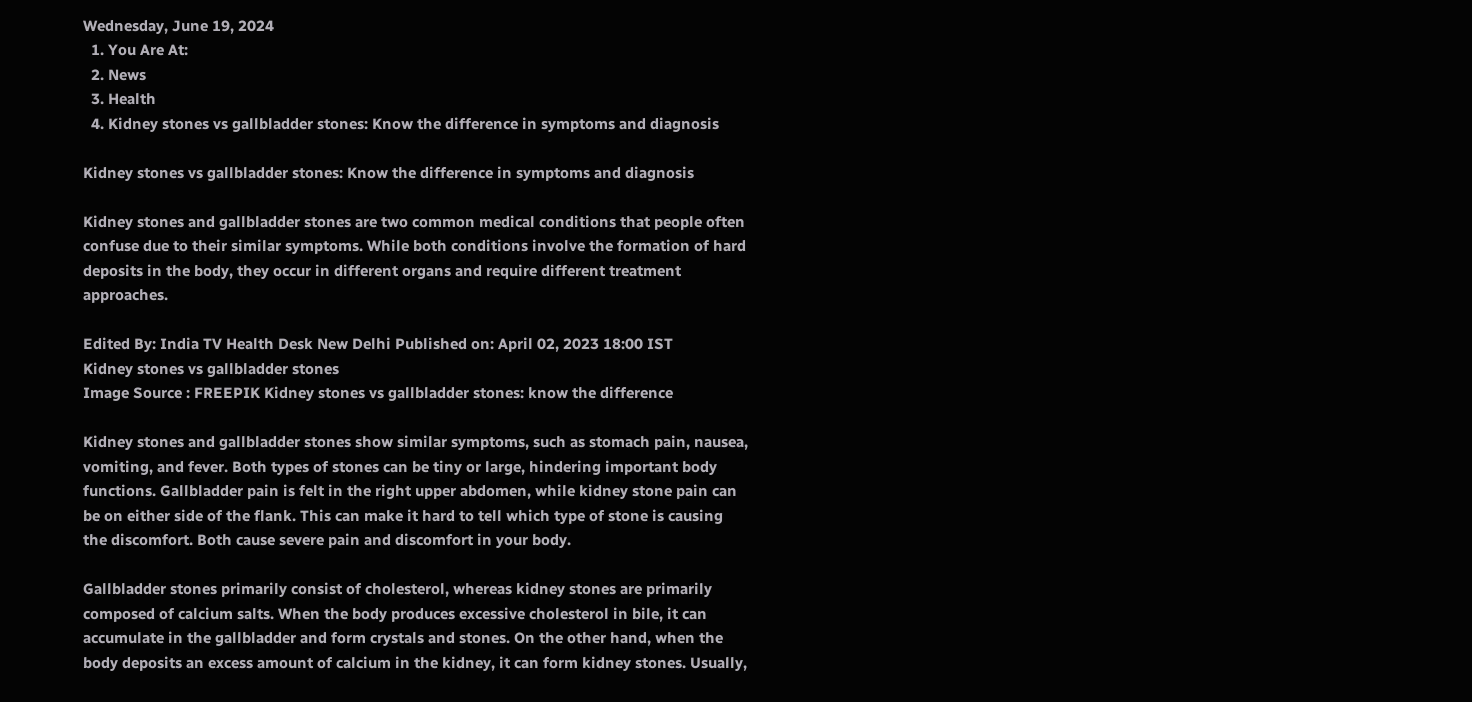Wednesday, June 19, 2024
  1. You Are At:
  2. News
  3. Health
  4. Kidney stones vs gallbladder stones: Know the difference in symptoms and diagnosis

Kidney stones vs gallbladder stones: Know the difference in symptoms and diagnosis

Kidney stones and gallbladder stones are two common medical conditions that people often confuse due to their similar symptoms. While both conditions involve the formation of hard deposits in the body, they occur in different organs and require different treatment approaches.

Edited By: India TV Health Desk New Delhi Published on: April 02, 2023 18:00 IST
Kidney stones vs gallbladder stones
Image Source : FREEPIK Kidney stones vs gallbladder stones: know the difference

Kidney stones and gallbladder stones show similar symptoms, such as stomach pain, nausea, vomiting, and fever. Both types of stones can be tiny or large, hindering important body functions. Gallbladder pain is felt in the right upper abdomen, while kidney stone pain can be on either side of the flank. This can make it hard to tell which type of stone is causing the discomfort. Both cause severe pain and discomfort in your body.

Gallbladder stones primarily consist of cholesterol, whereas kidney stones are primarily composed of calcium salts. When the body produces excessive cholesterol in bile, it can accumulate in the gallbladder and form crystals and stones. On the other hand, when the body deposits an excess amount of calcium in the kidney, it can form kidney stones. Usually,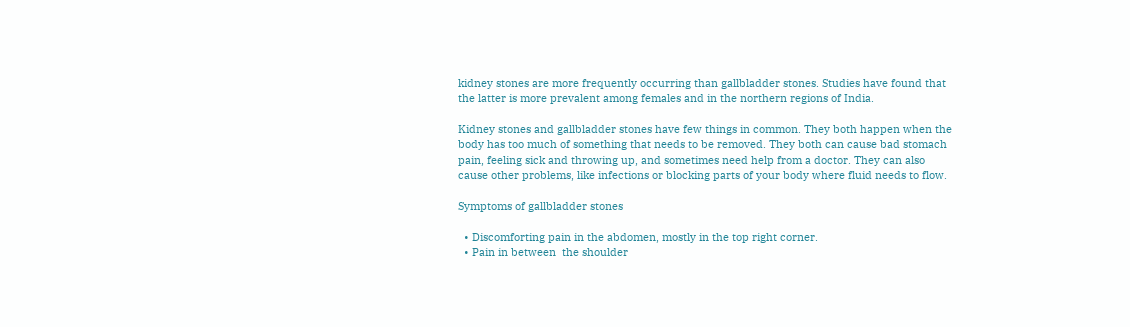kidney stones are more frequently occurring than gallbladder stones. Studies have found that the latter is more prevalent among females and in the northern regions of India.

Kidney stones and gallbladder stones have few things in common. They both happen when the body has too much of something that needs to be removed. They both can cause bad stomach pain, feeling sick and throwing up, and sometimes need help from a doctor. They can also cause other problems, like infections or blocking parts of your body where fluid needs to flow.

Symptoms of gallbladder stones

  • Discomforting pain in the abdomen, mostly in the top right corner.
  • Pain in between  the shoulder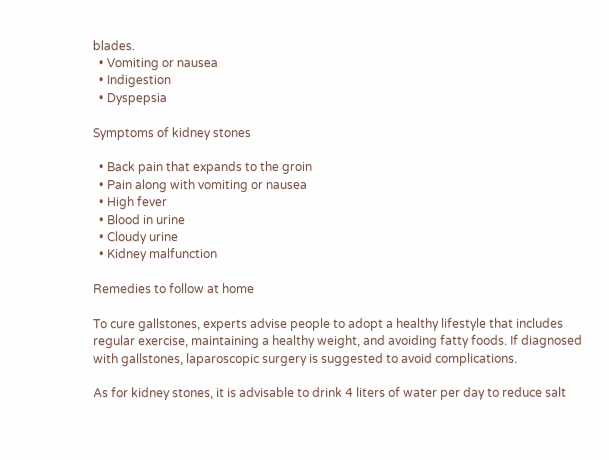blades.
  • Vomiting or nausea
  • Indigestion
  • Dyspepsia

Symptoms of kidney stones

  • Back pain that expands to the groin
  • Pain along with vomiting or nausea
  • High fever
  • Blood in urine
  • Cloudy urine
  • Kidney malfunction

Remedies to follow at home

To cure gallstones, experts advise people to adopt a healthy lifestyle that includes regular exercise, maintaining a healthy weight, and avoiding fatty foods. If diagnosed with gallstones, laparoscopic surgery is suggested to avoid complications.

As for kidney stones, it is advisable to drink 4 liters of water per day to reduce salt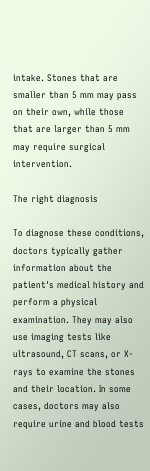intake. Stones that are smaller than 5 mm may pass on their own, while those that are larger than 5 mm may require surgical intervention.

The right diagnosis

To diagnose these conditions, doctors typically gather information about the patient's medical history and perform a physical examination. They may also use imaging tests like ultrasound, CT scans, or X-rays to examine the stones and their location. In some cases, doctors may also require urine and blood tests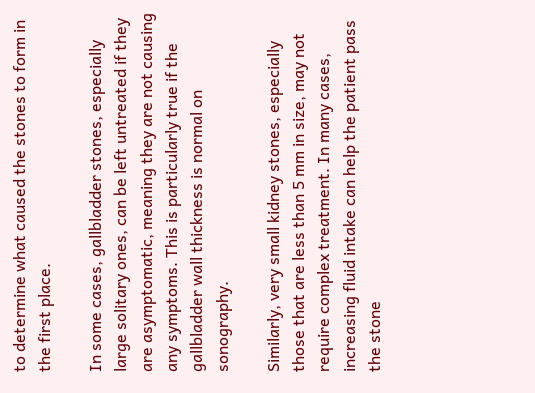to determine what caused the stones to form in the first place.

In some cases, gallbladder stones, especially large solitary ones, can be left untreated if they are asymptomatic, meaning they are not causing any symptoms. This is particularly true if the gallbladder wall thickness is normal on sonography.

Similarly, very small kidney stones, especially those that are less than 5 mm in size, may not require complex treatment. In many cases, increasing fluid intake can help the patient pass the stone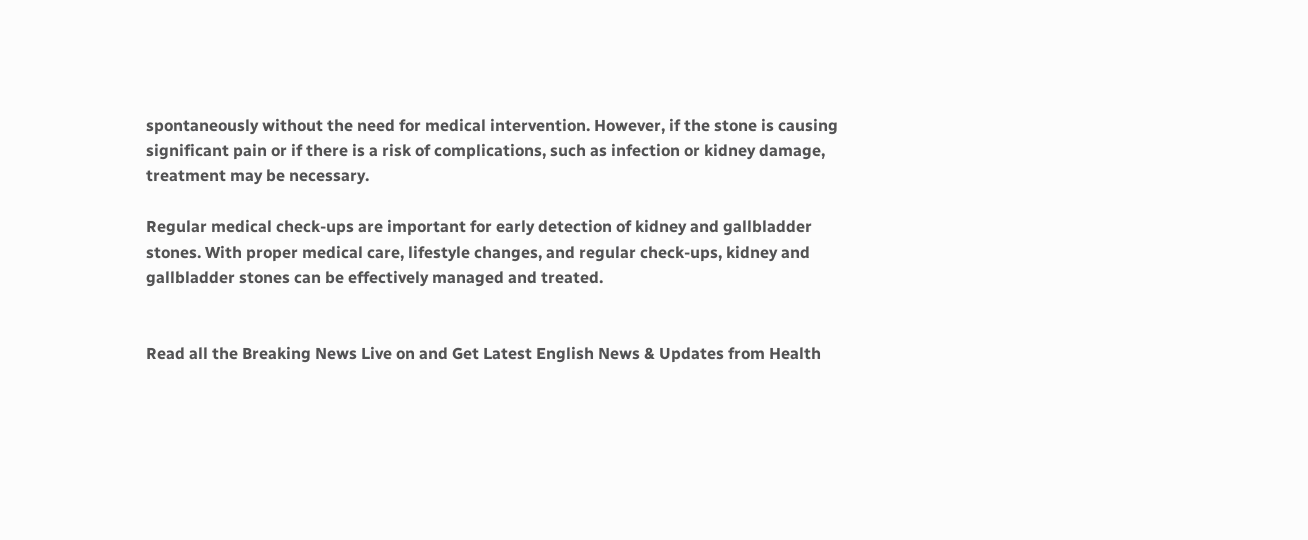spontaneously without the need for medical intervention. However, if the stone is causing significant pain or if there is a risk of complications, such as infection or kidney damage, treatment may be necessary.

Regular medical check-ups are important for early detection of kidney and gallbladder stones. With proper medical care, lifestyle changes, and regular check-ups, kidney and gallbladder stones can be effectively managed and treated.


Read all the Breaking News Live on and Get Latest English News & Updates from Health